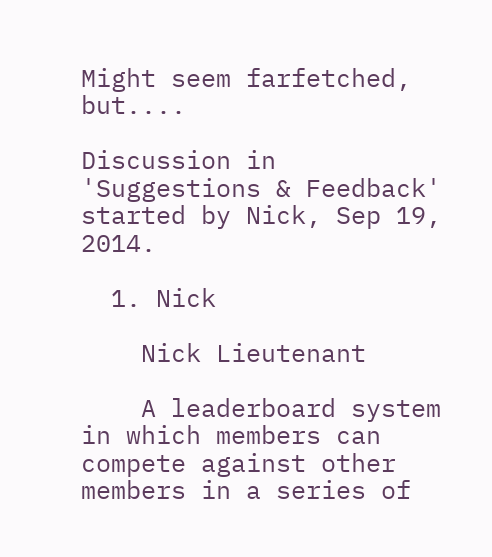Might seem farfetched, but....

Discussion in 'Suggestions & Feedback' started by Nick, Sep 19, 2014.

  1. Nick

    Nick Lieutenant

    A leaderboard system in which members can compete against other members in a series of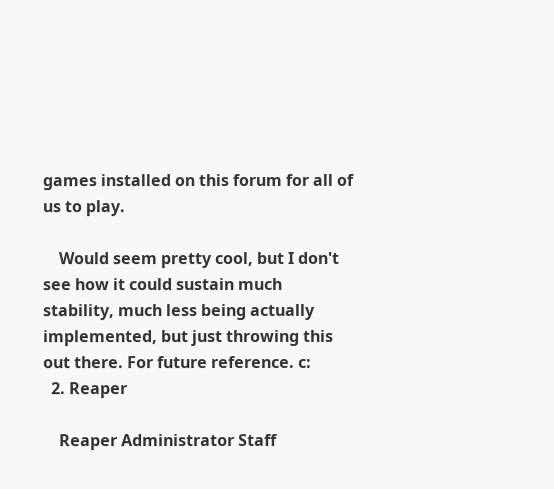games installed on this forum for all of us to play.

    Would seem pretty cool, but I don't see how it could sustain much stability, much less being actually implemented, but just throwing this out there. For future reference. c:
  2. Reaper

    Reaper Administrator Staff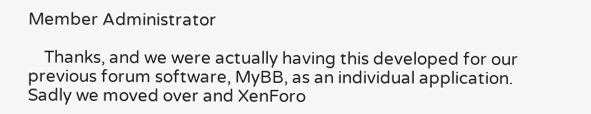Member Administrator

    Thanks, and we were actually having this developed for our previous forum software, MyBB, as an individual application. Sadly we moved over and XenForo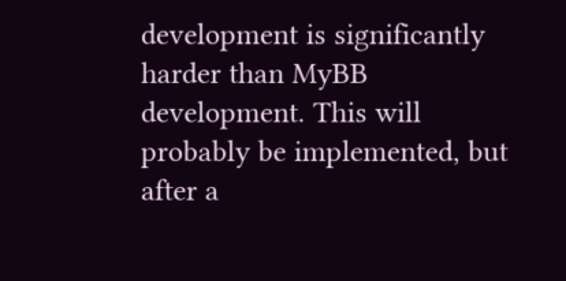development is significantly harder than MyBB development. This will probably be implemented, but after a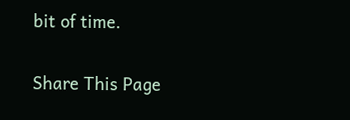bit of time.

Share This Page